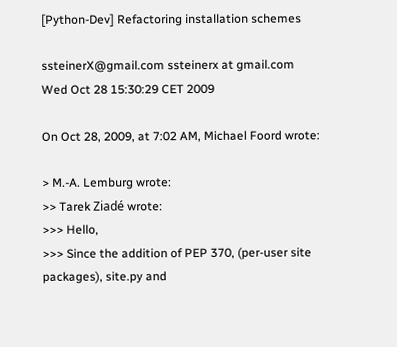[Python-Dev] Refactoring installation schemes

ssteinerX@gmail.com ssteinerx at gmail.com
Wed Oct 28 15:30:29 CET 2009

On Oct 28, 2009, at 7:02 AM, Michael Foord wrote:

> M.-A. Lemburg wrote:
>> Tarek Ziadé wrote:
>>> Hello,
>>> Since the addition of PEP 370, (per-user site packages), site.py and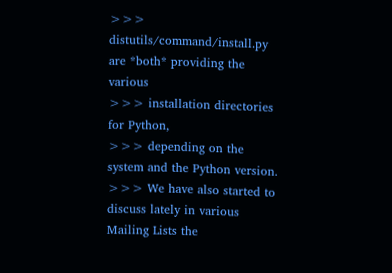>>> distutils/command/install.py are *both* providing the various
>>> installation directories for Python,
>>> depending on the system and the Python version.
>>> We have also started to discuss lately in various Mailing Lists the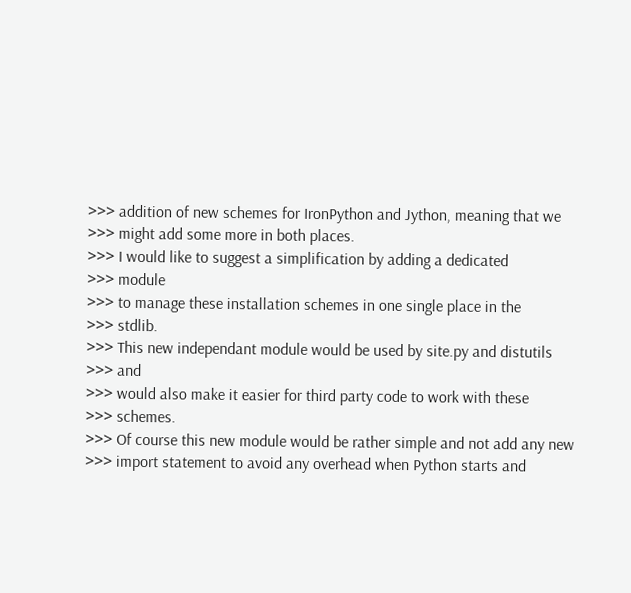>>> addition of new schemes for IronPython and Jython, meaning that we
>>> might add some more in both places.
>>> I would like to suggest a simplification by adding a dedicated
>>> module
>>> to manage these installation schemes in one single place in the
>>> stdlib.
>>> This new independant module would be used by site.py and distutils
>>> and
>>> would also make it easier for third party code to work with these
>>> schemes.
>>> Of course this new module would be rather simple and not add any new
>>> import statement to avoid any overhead when Python starts and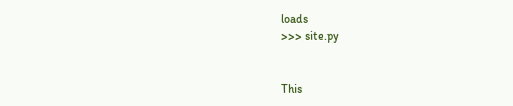loads
>>> site.py


This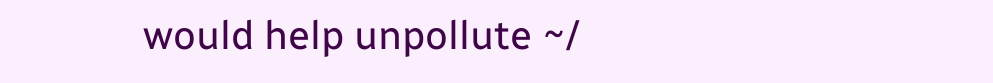would help unpollute ~/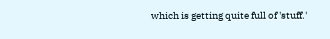which is getting quite full of 'stuff.'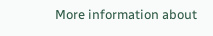More information about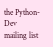the Python-Dev mailing list